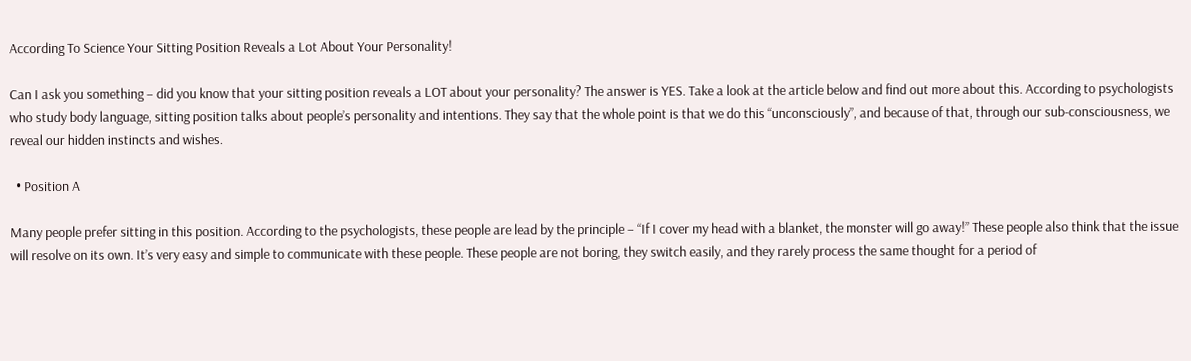According To Science Your Sitting Position Reveals a Lot About Your Personality!

Can I ask you something – did you know that your sitting position reveals a LOT about your personality? The answer is YES. Take a look at the article below and find out more about this. According to psychologists who study body language, sitting position talks about people’s personality and intentions. They say that the whole point is that we do this “unconsciously”, and because of that, through our sub-consciousness, we reveal our hidden instincts and wishes.

  • Position A

Many people prefer sitting in this position. According to the psychologists, these people are lead by the principle – “If I cover my head with a blanket, the monster will go away!” These people also think that the issue will resolve on its own. It’s very easy and simple to communicate with these people. These people are not boring, they switch easily, and they rarely process the same thought for a period of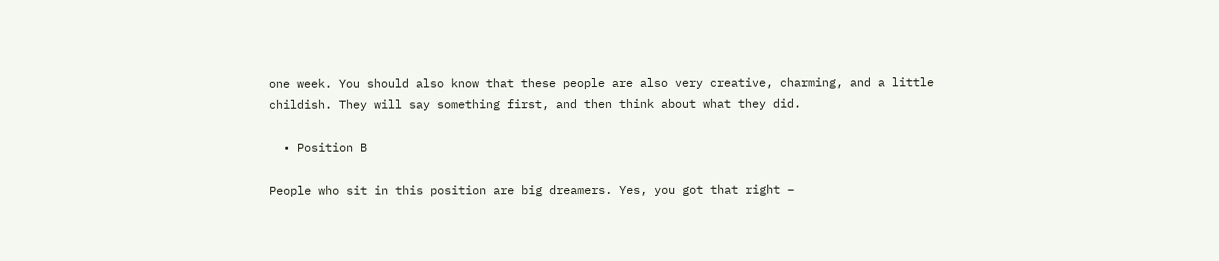one week. You should also know that these people are also very creative, charming, and a little childish. They will say something first, and then think about what they did.

  • Position B

People who sit in this position are big dreamers. Yes, you got that right –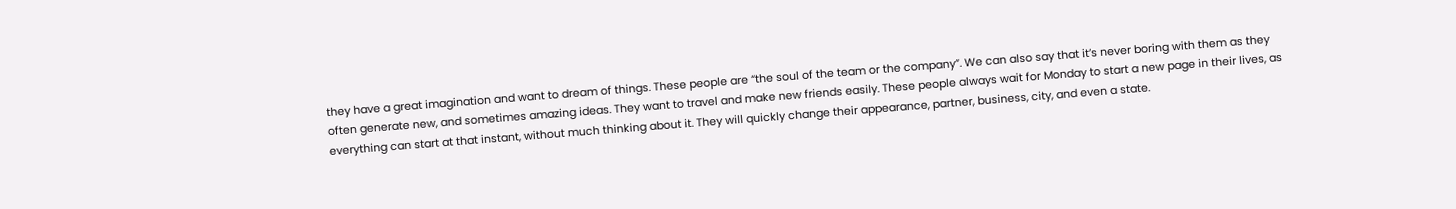they have a great imagination and want to dream of things. These people are “the soul of the team or the company”. We can also say that it’s never boring with them as they often generate new, and sometimes amazing ideas. They want to travel and make new friends easily. These people always wait for Monday to start a new page in their lives, as everything can start at that instant, without much thinking about it. They will quickly change their appearance, partner, business, city, and even a state.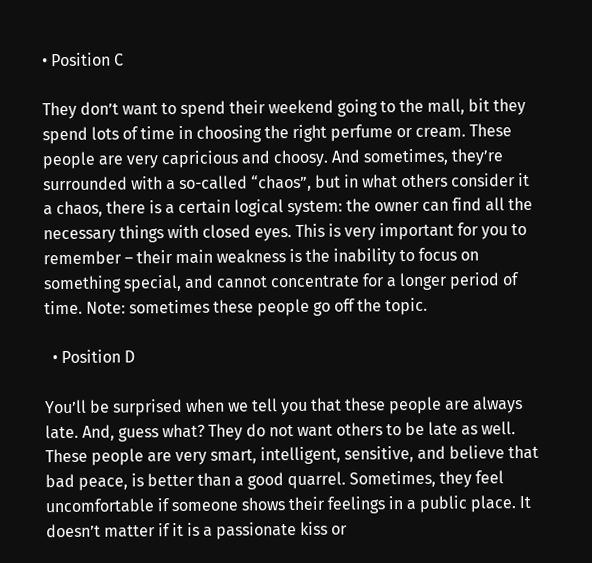• Position C

They don’t want to spend their weekend going to the mall, bit they spend lots of time in choosing the right perfume or cream. These people are very capricious and choosy. And sometimes, they’re surrounded with a so-called “chaos”, but in what others consider it a chaos, there is a certain logical system: the owner can find all the necessary things with closed eyes. This is very important for you to remember – their main weakness is the inability to focus on something special, and cannot concentrate for a longer period of time. Note: sometimes these people go off the topic.

  • Position D

You’ll be surprised when we tell you that these people are always late. And, guess what? They do not want others to be late as well. These people are very smart, intelligent, sensitive, and believe that bad peace, is better than a good quarrel. Sometimes, they feel uncomfortable if someone shows their feelings in a public place. It doesn’t matter if it is a passionate kiss or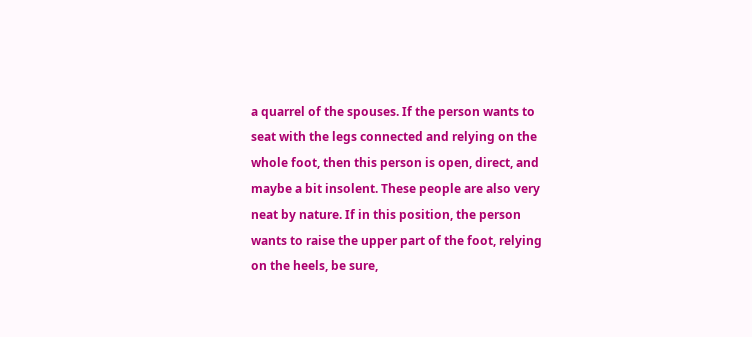a quarrel of the spouses. If the person wants to seat with the legs connected and relying on the whole foot, then this person is open, direct, and maybe a bit insolent. These people are also very neat by nature. If in this position, the person wants to raise the upper part of the foot, relying on the heels, be sure,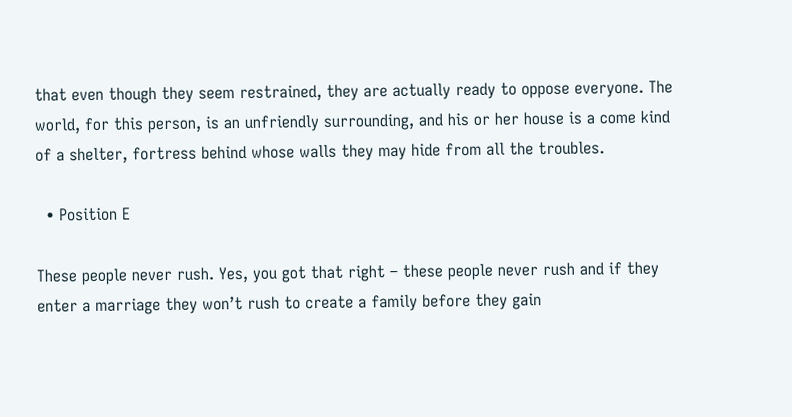that even though they seem restrained, they are actually ready to oppose everyone. The world, for this person, is an unfriendly surrounding, and his or her house is a come kind of a shelter, fortress behind whose walls they may hide from all the troubles.

  • Position E

These people never rush. Yes, you got that right – these people never rush and if they enter a marriage they won’t rush to create a family before they gain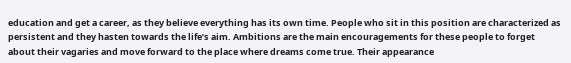education and get a career, as they believe everything has its own time. People who sit in this position are characterized as persistent and they hasten towards the life’s aim. Ambitions are the main encouragements for these people to forget about their vagaries and move forward to the place where dreams come true. Their appearance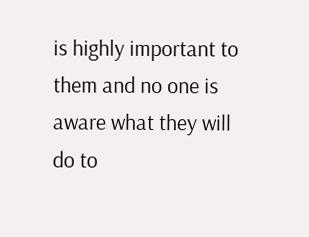is highly important to them and no one is aware what they will do to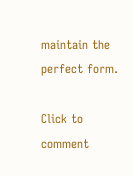maintain the perfect form.

Click to comment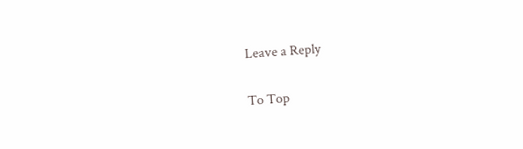Leave a Reply

To Top